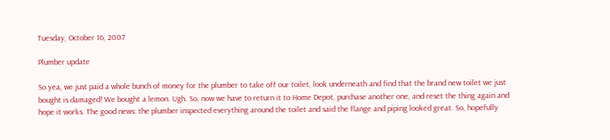Tuesday, October 16, 2007

Plumber update

So yea, we just paid a whole bunch of money for the plumber to take off our toilet, look underneath and find that the brand new toilet we just bought is damaged! We bought a lemon. Ugh. So, now we have to return it to Home Depot, purchase another one, and reset the thing again and hope it works. The good news: the plumber inspected everything around the toilet and said the flange and piping looked great. So, hopefully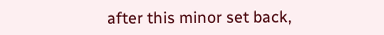after this minor set back,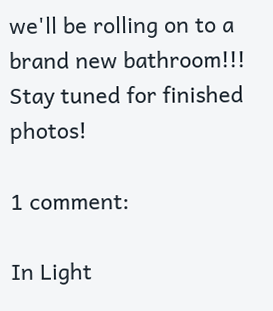we'll be rolling on to a brand new bathroom!!! Stay tuned for finished photos!

1 comment:

In Light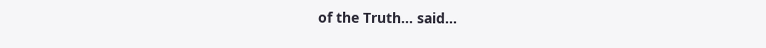of the Truth... said...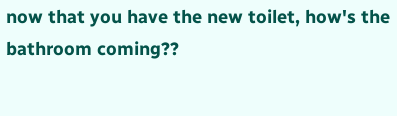now that you have the new toilet, how's the bathroom coming??